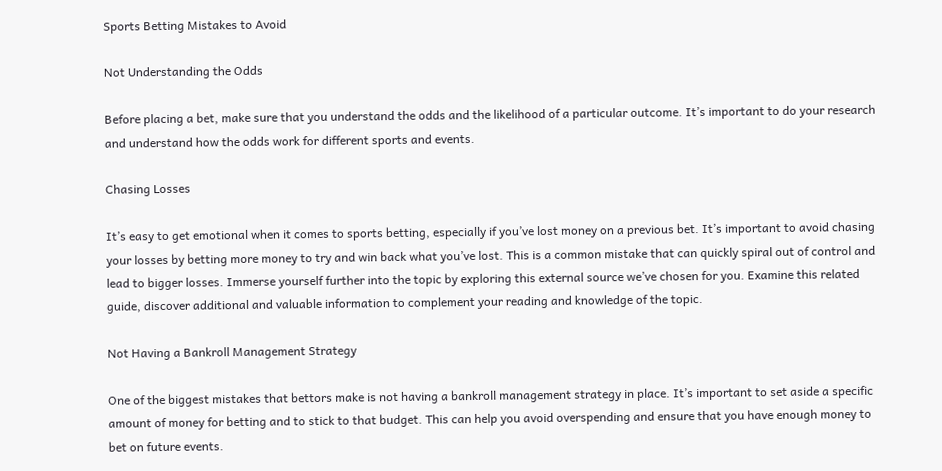Sports Betting Mistakes to Avoid

Not Understanding the Odds

Before placing a bet, make sure that you understand the odds and the likelihood of a particular outcome. It’s important to do your research and understand how the odds work for different sports and events.

Chasing Losses

It’s easy to get emotional when it comes to sports betting, especially if you’ve lost money on a previous bet. It’s important to avoid chasing your losses by betting more money to try and win back what you’ve lost. This is a common mistake that can quickly spiral out of control and lead to bigger losses. Immerse yourself further into the topic by exploring this external source we’ve chosen for you. Examine this related guide, discover additional and valuable information to complement your reading and knowledge of the topic.

Not Having a Bankroll Management Strategy

One of the biggest mistakes that bettors make is not having a bankroll management strategy in place. It’s important to set aside a specific amount of money for betting and to stick to that budget. This can help you avoid overspending and ensure that you have enough money to bet on future events.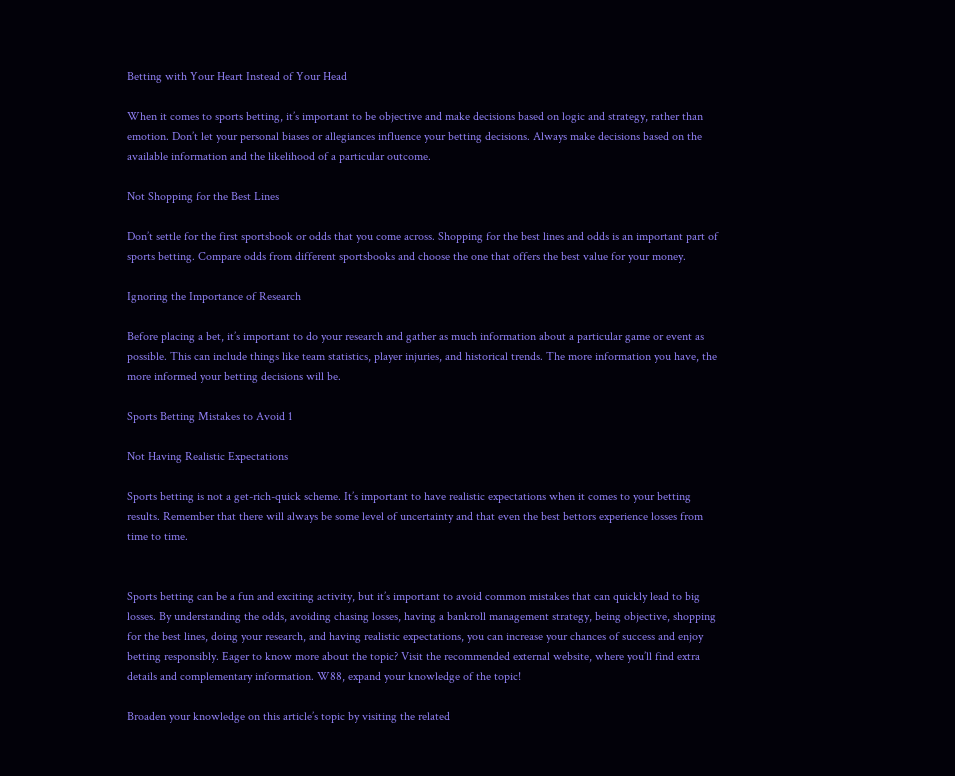Betting with Your Heart Instead of Your Head

When it comes to sports betting, it’s important to be objective and make decisions based on logic and strategy, rather than emotion. Don’t let your personal biases or allegiances influence your betting decisions. Always make decisions based on the available information and the likelihood of a particular outcome.

Not Shopping for the Best Lines

Don’t settle for the first sportsbook or odds that you come across. Shopping for the best lines and odds is an important part of sports betting. Compare odds from different sportsbooks and choose the one that offers the best value for your money.

Ignoring the Importance of Research

Before placing a bet, it’s important to do your research and gather as much information about a particular game or event as possible. This can include things like team statistics, player injuries, and historical trends. The more information you have, the more informed your betting decisions will be.

Sports Betting Mistakes to Avoid 1

Not Having Realistic Expectations

Sports betting is not a get-rich-quick scheme. It’s important to have realistic expectations when it comes to your betting results. Remember that there will always be some level of uncertainty and that even the best bettors experience losses from time to time.


Sports betting can be a fun and exciting activity, but it’s important to avoid common mistakes that can quickly lead to big losses. By understanding the odds, avoiding chasing losses, having a bankroll management strategy, being objective, shopping for the best lines, doing your research, and having realistic expectations, you can increase your chances of success and enjoy betting responsibly. Eager to know more about the topic? Visit the recommended external website, where you’ll find extra details and complementary information. W88, expand your knowledge of the topic!

Broaden your knowledge on this article’s topic by visiting the related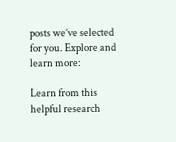posts we’ve selected for you. Explore and learn more:

Learn from this helpful research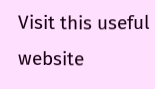Visit this useful website